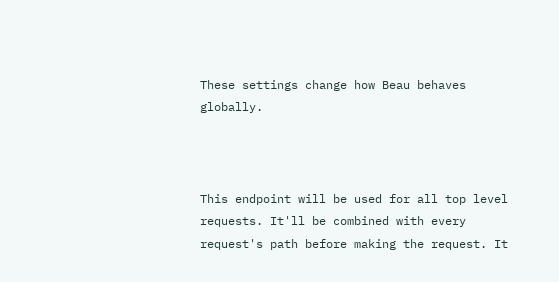These settings change how Beau behaves globally.



This endpoint will be used for all top level requests. It'll be combined with every request's path before making the request. It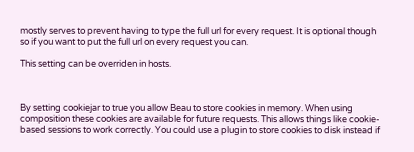mostly serves to prevent having to type the full url for every request. It is optional though so if you want to put the full url on every request you can.

This setting can be overriden in hosts.



By setting cookiejar to true you allow Beau to store cookies in memory. When using composition these cookies are available for future requests. This allows things like cookie-based sessions to work correctly. You could use a plugin to store cookies to disk instead if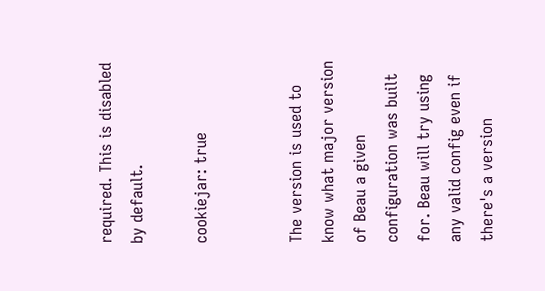required. This is disabled by default.

cookiejar: true


The version is used to know what major version of Beau a given configuration was built for. Beau will try using any valid config even if there's a version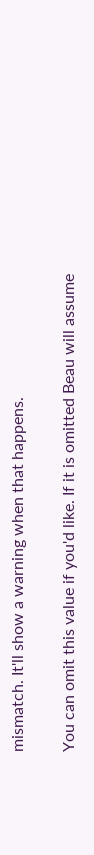mismatch. It'll show a warning when that happens.

You can omit this value if you'd like. If it is omitted Beau will assume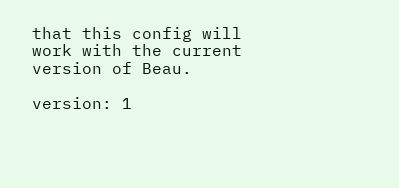that this config will work with the current version of Beau.

version: 1